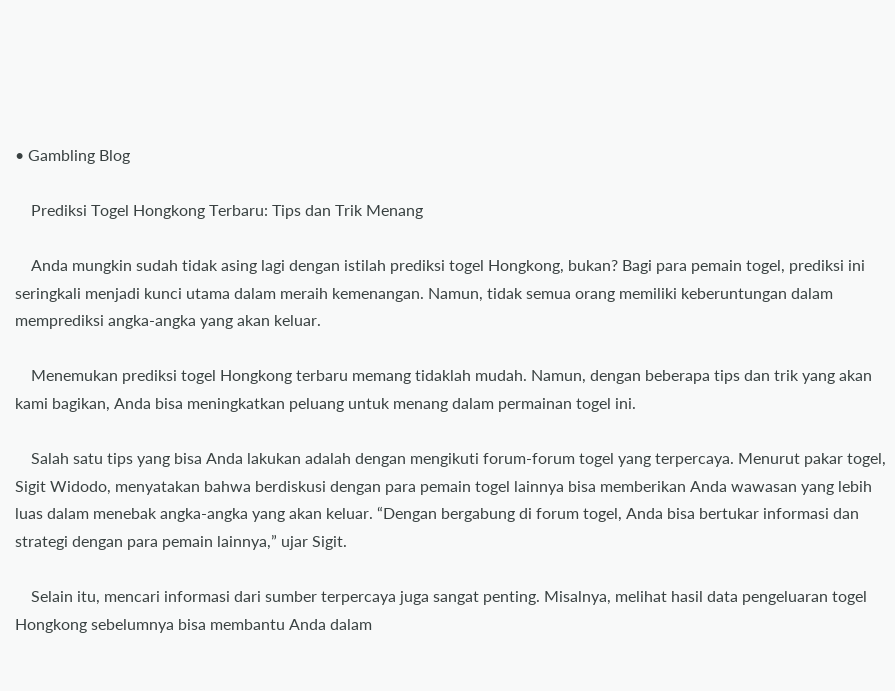• Gambling Blog

    Prediksi Togel Hongkong Terbaru: Tips dan Trik Menang

    Anda mungkin sudah tidak asing lagi dengan istilah prediksi togel Hongkong, bukan? Bagi para pemain togel, prediksi ini seringkali menjadi kunci utama dalam meraih kemenangan. Namun, tidak semua orang memiliki keberuntungan dalam memprediksi angka-angka yang akan keluar.

    Menemukan prediksi togel Hongkong terbaru memang tidaklah mudah. Namun, dengan beberapa tips dan trik yang akan kami bagikan, Anda bisa meningkatkan peluang untuk menang dalam permainan togel ini.

    Salah satu tips yang bisa Anda lakukan adalah dengan mengikuti forum-forum togel yang terpercaya. Menurut pakar togel, Sigit Widodo, menyatakan bahwa berdiskusi dengan para pemain togel lainnya bisa memberikan Anda wawasan yang lebih luas dalam menebak angka-angka yang akan keluar. “Dengan bergabung di forum togel, Anda bisa bertukar informasi dan strategi dengan para pemain lainnya,” ujar Sigit.

    Selain itu, mencari informasi dari sumber terpercaya juga sangat penting. Misalnya, melihat hasil data pengeluaran togel Hongkong sebelumnya bisa membantu Anda dalam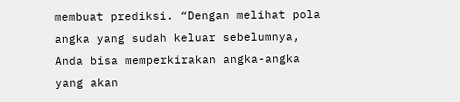membuat prediksi. “Dengan melihat pola angka yang sudah keluar sebelumnya, Anda bisa memperkirakan angka-angka yang akan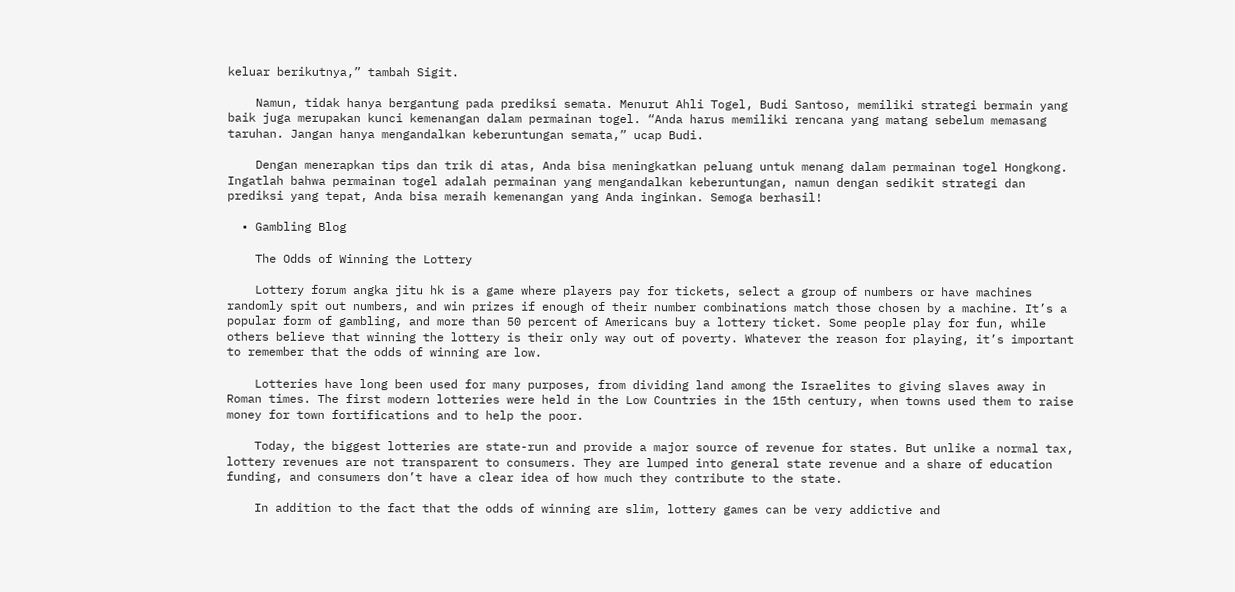keluar berikutnya,” tambah Sigit.

    Namun, tidak hanya bergantung pada prediksi semata. Menurut Ahli Togel, Budi Santoso, memiliki strategi bermain yang baik juga merupakan kunci kemenangan dalam permainan togel. “Anda harus memiliki rencana yang matang sebelum memasang taruhan. Jangan hanya mengandalkan keberuntungan semata,” ucap Budi.

    Dengan menerapkan tips dan trik di atas, Anda bisa meningkatkan peluang untuk menang dalam permainan togel Hongkong. Ingatlah bahwa permainan togel adalah permainan yang mengandalkan keberuntungan, namun dengan sedikit strategi dan prediksi yang tepat, Anda bisa meraih kemenangan yang Anda inginkan. Semoga berhasil!

  • Gambling Blog

    The Odds of Winning the Lottery

    Lottery forum angka jitu hk is a game where players pay for tickets, select a group of numbers or have machines randomly spit out numbers, and win prizes if enough of their number combinations match those chosen by a machine. It’s a popular form of gambling, and more than 50 percent of Americans buy a lottery ticket. Some people play for fun, while others believe that winning the lottery is their only way out of poverty. Whatever the reason for playing, it’s important to remember that the odds of winning are low.

    Lotteries have long been used for many purposes, from dividing land among the Israelites to giving slaves away in Roman times. The first modern lotteries were held in the Low Countries in the 15th century, when towns used them to raise money for town fortifications and to help the poor.

    Today, the biggest lotteries are state-run and provide a major source of revenue for states. But unlike a normal tax, lottery revenues are not transparent to consumers. They are lumped into general state revenue and a share of education funding, and consumers don’t have a clear idea of how much they contribute to the state.

    In addition to the fact that the odds of winning are slim, lottery games can be very addictive and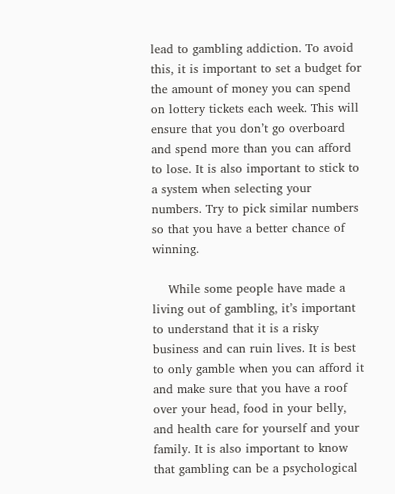lead to gambling addiction. To avoid this, it is important to set a budget for the amount of money you can spend on lottery tickets each week. This will ensure that you don’t go overboard and spend more than you can afford to lose. It is also important to stick to a system when selecting your numbers. Try to pick similar numbers so that you have a better chance of winning.

    While some people have made a living out of gambling, it’s important to understand that it is a risky business and can ruin lives. It is best to only gamble when you can afford it and make sure that you have a roof over your head, food in your belly, and health care for yourself and your family. It is also important to know that gambling can be a psychological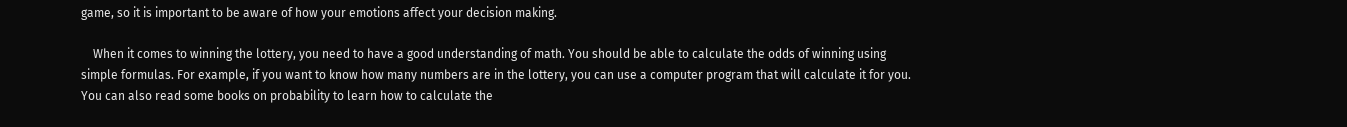game, so it is important to be aware of how your emotions affect your decision making.

    When it comes to winning the lottery, you need to have a good understanding of math. You should be able to calculate the odds of winning using simple formulas. For example, if you want to know how many numbers are in the lottery, you can use a computer program that will calculate it for you. You can also read some books on probability to learn how to calculate the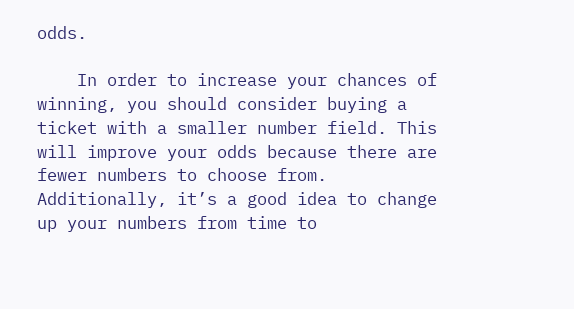odds.

    In order to increase your chances of winning, you should consider buying a ticket with a smaller number field. This will improve your odds because there are fewer numbers to choose from. Additionally, it’s a good idea to change up your numbers from time to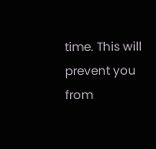time. This will prevent you from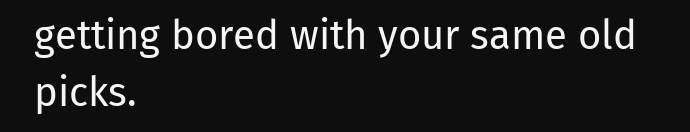getting bored with your same old picks.